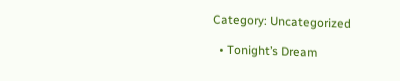Category: Uncategorized

  • Tonight’s Dream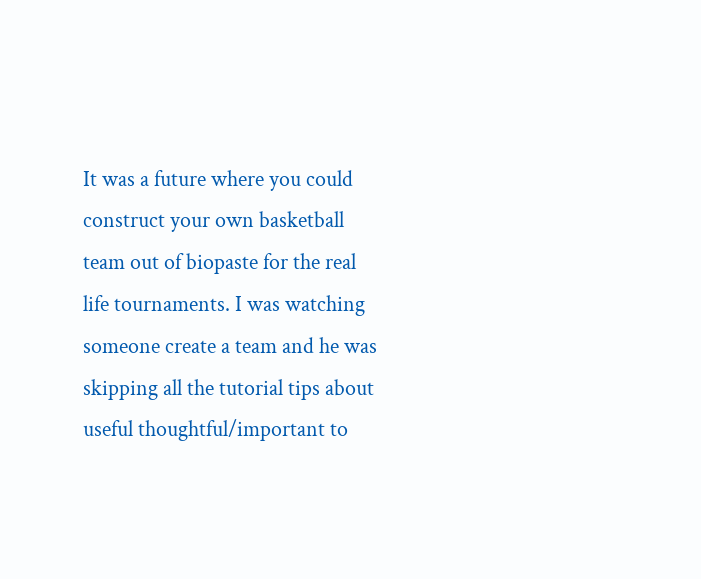It was a future where you could construct your own basketball team out of biopaste for the real life tournaments. I was watching someone create a team and he was skipping all the tutorial tips about useful thoughtful/important to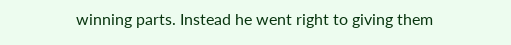winning parts. Instead he went right to giving them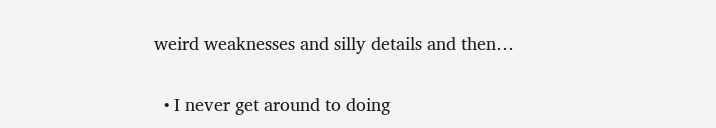weird weaknesses and silly details and then…

  • I never get around to doing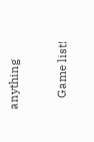anything

    Game list!